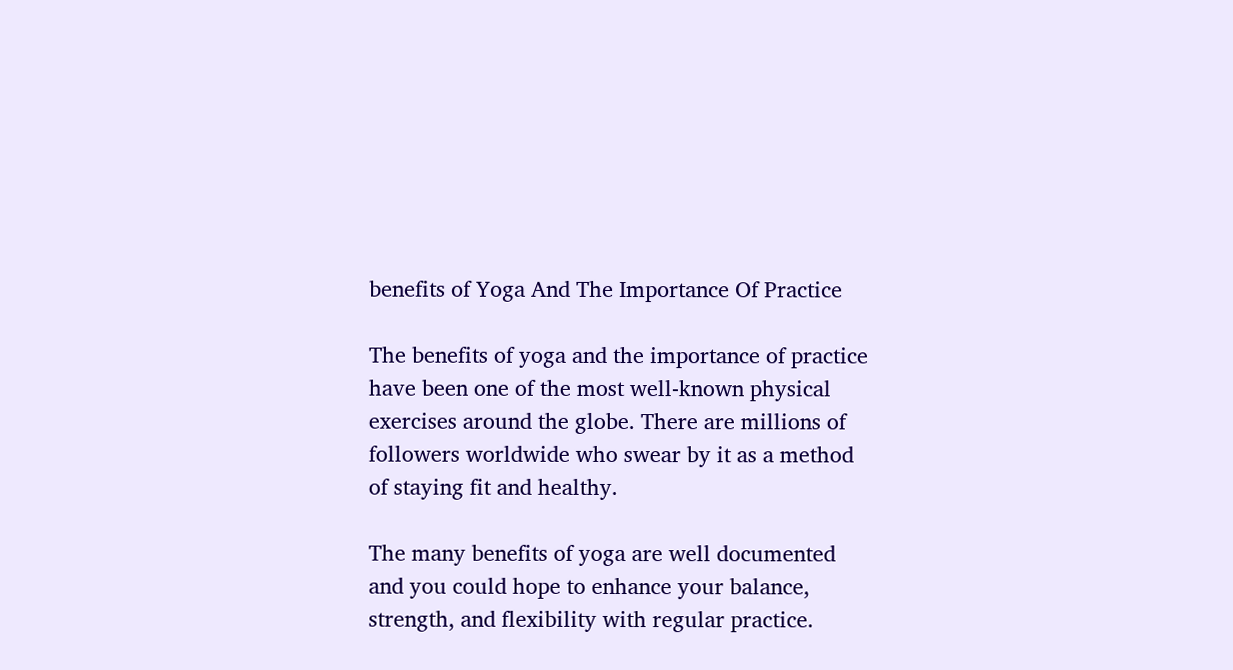benefits of Yoga And The Importance Of Practice

The benefits of yoga and the importance of practice have been one of the most well-known physical exercises around the globe. There are millions of followers worldwide who swear by it as a method of staying fit and healthy.

The many benefits of yoga are well documented and you could hope to enhance your balance, strength, and flexibility with regular practice.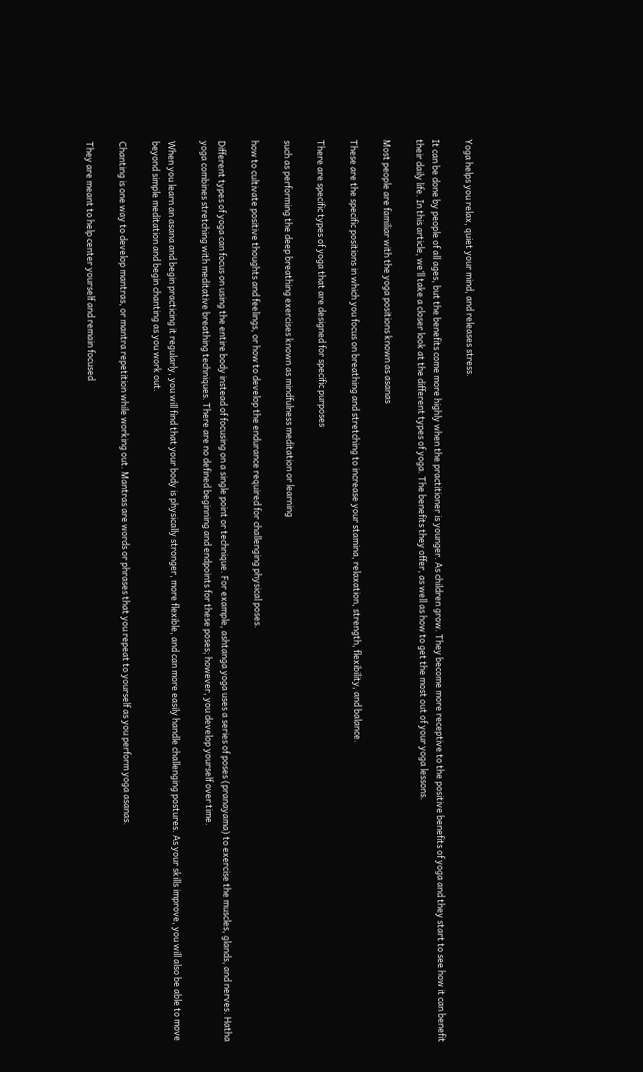Yoga helps you relax, quiet your mind, and releases stress.

It can be done by people of all ages, but the benefits come more highly when the practitioner is younger. As children grow. They become more receptive to the positive benefits of yoga and they start to see how it can benefit their daily life. In this article, we’ll take a closer look at the different types of yoga. The benefits they offer, as well as how to get the most out of your yoga lessons.

Most people are familiar with the yoga positions known as asanas

These are the specific positions in which you focus on breathing and stretching to increase your stamina, relaxation, strength, flexibility, and balance.

There are specific types of yoga that are designed for specific purposes

such as performing the deep breathing exercises known as mindfulness meditation or learning

how to cultivate positive thoughts and feelings, or how to develop the endurance required for challenging physical poses.

Different types of yoga can focus on using the entire body instead of focusing on a single point or technique. For example, ashtanga yoga uses a series of poses (pranayama) to exercise the muscles, glands, and nerves. Hatha yoga combines stretching with meditative breathing techniques. There are no defined beginning and endpoints for these poses; however, you develop yourself over time.

When you learn an asana and begin practicing it regularly, you will find that your body is physically stronger, more flexible, and can more easily handle challenging postures. As your skills improve, you will also be able to move beyond simple meditation and begin chanting as you work out.

Chanting is one way to develop mantras, or mantra repetition while working out. Mantras are words or phrases that you repeat to yourself as you perform yoga asanas.

They are meant to help center yourself and remain focused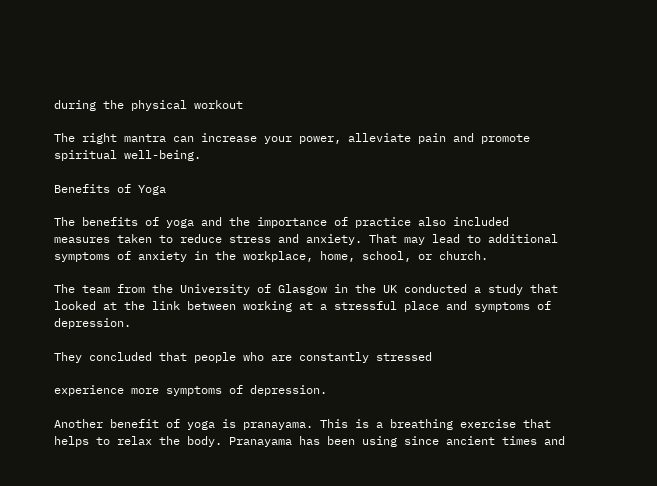during the physical workout

The right mantra can increase your power, alleviate pain and promote spiritual well-being.

Benefits of Yoga

The benefits of yoga and the importance of practice also included measures taken to reduce stress and anxiety. That may lead to additional symptoms of anxiety in the workplace, home, school, or church.

The team from the University of Glasgow in the UK conducted a study that looked at the link between working at a stressful place and symptoms of depression.

They concluded that people who are constantly stressed

experience more symptoms of depression.

Another benefit of yoga is pranayama. This is a breathing exercise that helps to relax the body. Pranayama has been using since ancient times and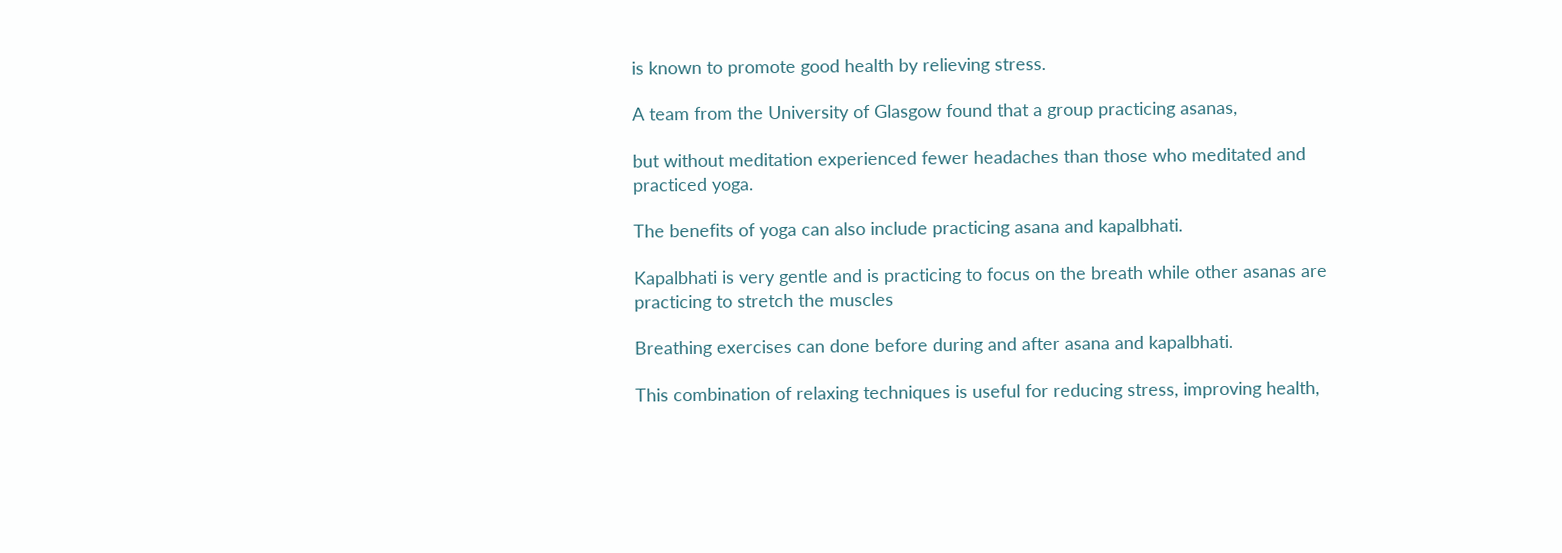is known to promote good health by relieving stress.

A team from the University of Glasgow found that a group practicing asanas,

but without meditation experienced fewer headaches than those who meditated and practiced yoga.

The benefits of yoga can also include practicing asana and kapalbhati.

Kapalbhati is very gentle and is practicing to focus on the breath while other asanas are practicing to stretch the muscles

Breathing exercises can done before during and after asana and kapalbhati.

This combination of relaxing techniques is useful for reducing stress, improving health,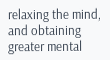relaxing the mind, and obtaining greater mental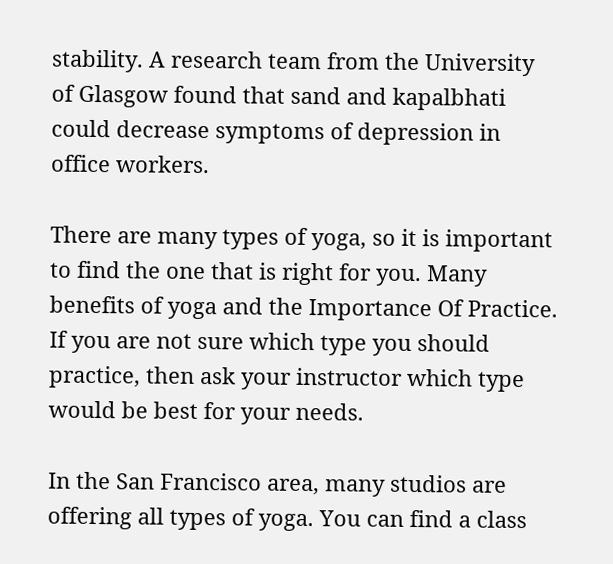stability. A research team from the University of Glasgow found that sand and kapalbhati could decrease symptoms of depression in office workers.

There are many types of yoga, so it is important to find the one that is right for you. Many benefits of yoga and the Importance Of Practice. If you are not sure which type you should practice, then ask your instructor which type would be best for your needs.

In the San Francisco area, many studios are offering all types of yoga. You can find a class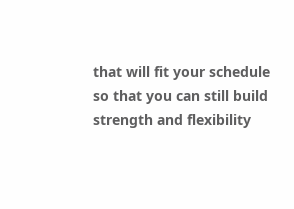that will fit your schedule so that you can still build strength and flexibility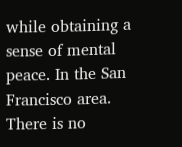while obtaining a sense of mental peace. In the San Francisco area. There is no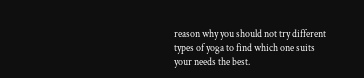reason why you should not try different types of yoga to find which one suits your needs the best.